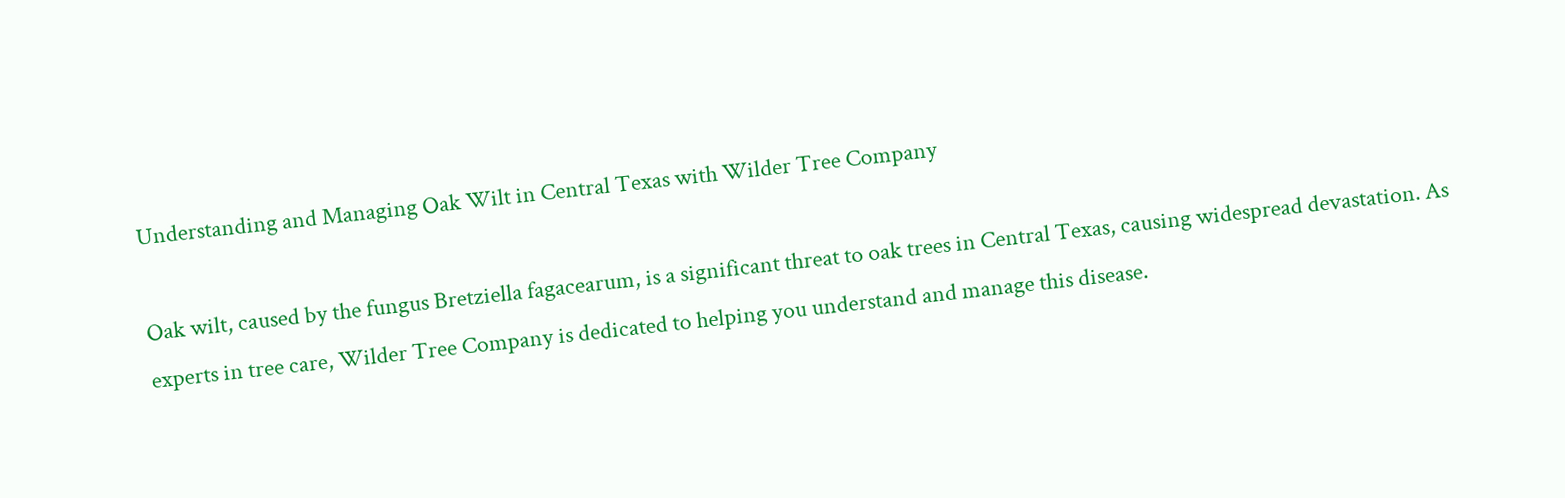Understanding and Managing Oak Wilt in Central Texas with Wilder Tree Company

Oak wilt, caused by the fungus Bretziella fagacearum, is a significant threat to oak trees in Central Texas, causing widespread devastation. As experts in tree care, Wilder Tree Company is dedicated to helping you understand and manage this disease.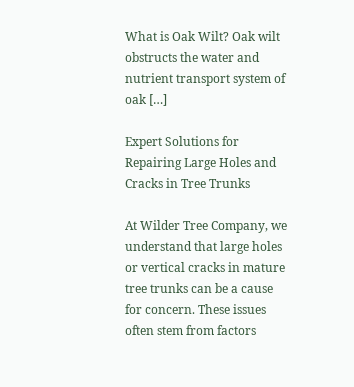What is Oak Wilt? Oak wilt obstructs the water and nutrient transport system of oak […]

Expert Solutions for Repairing Large Holes and Cracks in Tree Trunks

At Wilder Tree Company, we understand that large holes or vertical cracks in mature tree trunks can be a cause for concern. These issues often stem from factors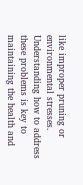like improper pruning or environmental stresses. Understanding how to address these problems is key to maintaining the health and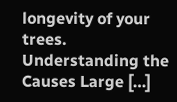longevity of your trees. Understanding the Causes Large […]